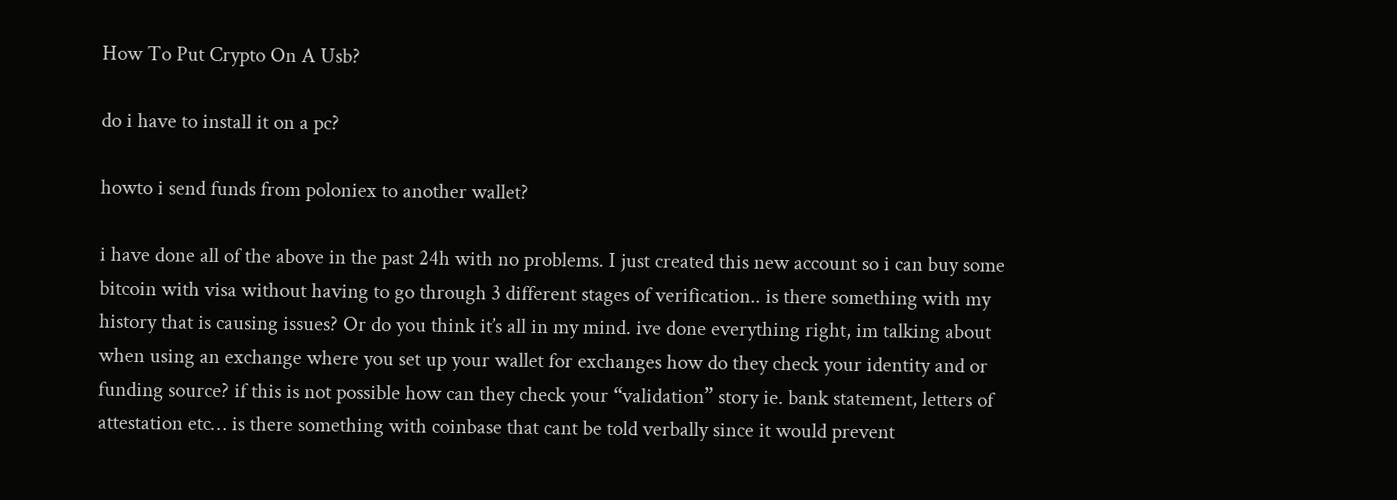How To Put Crypto On A Usb?

do i have to install it on a pc?

howto i send funds from poloniex to another wallet?

i have done all of the above in the past 24h with no problems. I just created this new account so i can buy some bitcoin with visa without having to go through 3 different stages of verification.. is there something with my history that is causing issues? Or do you think it’s all in my mind. ive done everything right, im talking about when using an exchange where you set up your wallet for exchanges how do they check your identity and or funding source? if this is not possible how can they check your “validation” story ie. bank statement, letters of attestation etc… is there something with coinbase that cant be told verbally since it would prevent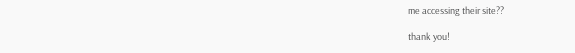me accessing their site??

thank you!